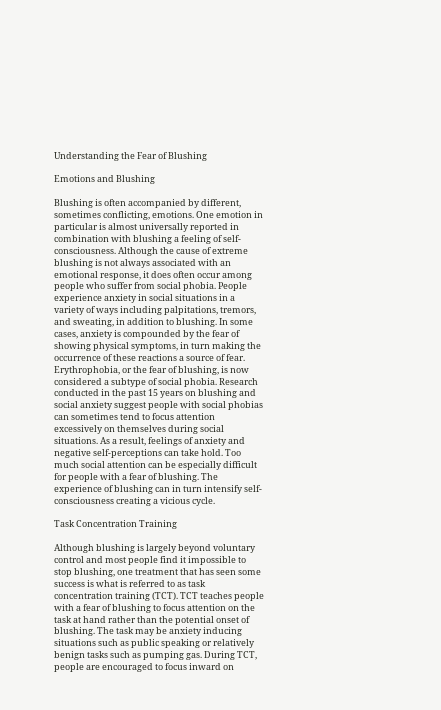Understanding the Fear of Blushing

Emotions and Blushing

Blushing is often accompanied by different, sometimes conflicting, emotions. One emotion in particular is almost universally reported in combination with blushing a feeling of self-consciousness. Although the cause of extreme blushing is not always associated with an emotional response, it does often occur among people who suffer from social phobia. People experience anxiety in social situations in a variety of ways including palpitations, tremors, and sweating, in addition to blushing. In some cases, anxiety is compounded by the fear of showing physical symptoms, in turn making the occurrence of these reactions a source of fear. Erythrophobia, or the fear of blushing, is now considered a subtype of social phobia. Research conducted in the past 15 years on blushing and social anxiety suggest people with social phobias can sometimes tend to focus attention excessively on themselves during social situations. As a result, feelings of anxiety and negative self-perceptions can take hold. Too much social attention can be especially difficult for people with a fear of blushing. The experience of blushing can in turn intensify self-consciousness creating a vicious cycle.

Task Concentration Training

Although blushing is largely beyond voluntary control and most people find it impossible to stop blushing, one treatment that has seen some success is what is referred to as task concentration training (TCT). TCT teaches people with a fear of blushing to focus attention on the task at hand rather than the potential onset of blushing. The task may be anxiety inducing situations such as public speaking or relatively benign tasks such as pumping gas. During TCT, people are encouraged to focus inward on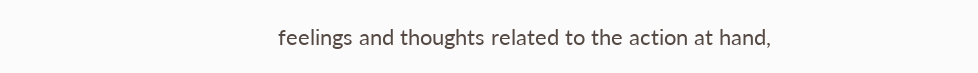feelings and thoughts related to the action at hand,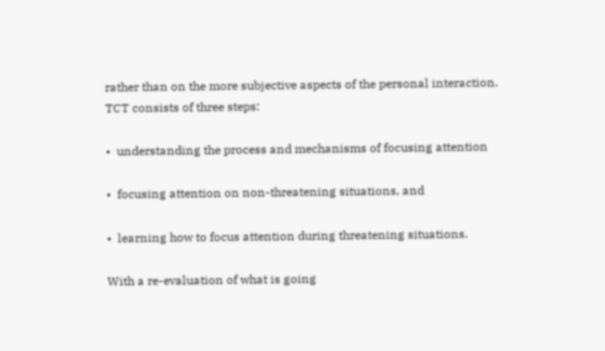rather than on the more subjective aspects of the personal interaction. TCT consists of three steps:

•  understanding the process and mechanisms of focusing attention

•  focusing attention on non-threatening situations, and

•  learning how to focus attention during threatening situations.

With a re-evaluation of what is going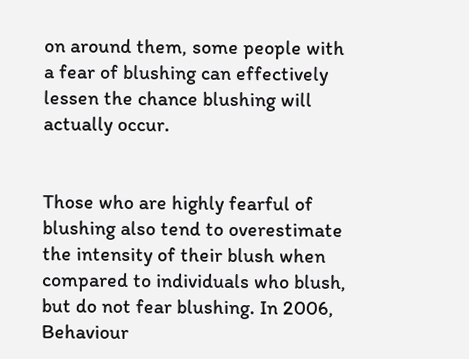on around them, some people with a fear of blushing can effectively lessen the chance blushing will actually occur.


Those who are highly fearful of blushing also tend to overestimate the intensity of their blush when compared to individuals who blush, but do not fear blushing. In 2006, Behaviour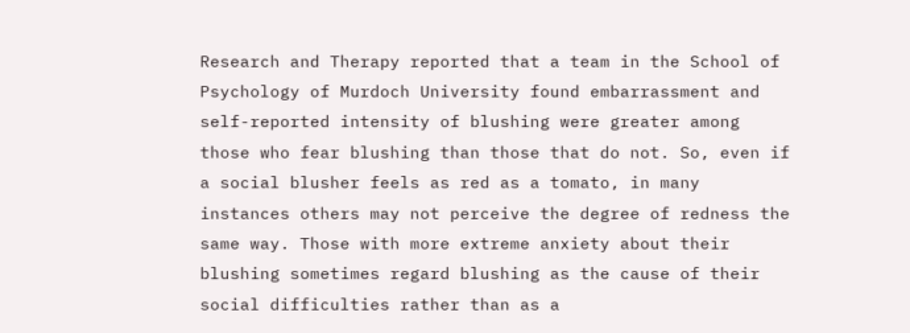Research and Therapy reported that a team in the School of Psychology of Murdoch University found embarrassment and self-reported intensity of blushing were greater among those who fear blushing than those that do not. So, even if a social blusher feels as red as a tomato, in many instances others may not perceive the degree of redness the same way. Those with more extreme anxiety about their blushing sometimes regard blushing as the cause of their social difficulties rather than as a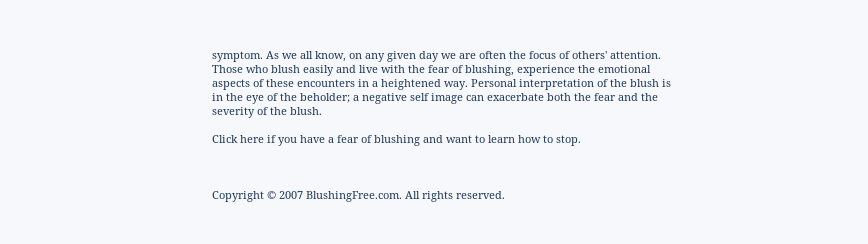symptom. As we all know, on any given day we are often the focus of others' attention. Those who blush easily and live with the fear of blushing, experience the emotional aspects of these encounters in a heightened way. Personal interpretation of the blush is in the eye of the beholder; a negative self image can exacerbate both the fear and the severity of the blush.

Click here if you have a fear of blushing and want to learn how to stop.



Copyright © 2007 BlushingFree.com. All rights reserved.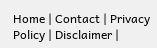Home | Contact | Privacy Policy | Disclaimer |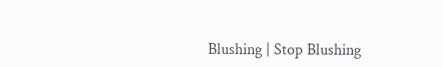Blushing | Stop Blushing